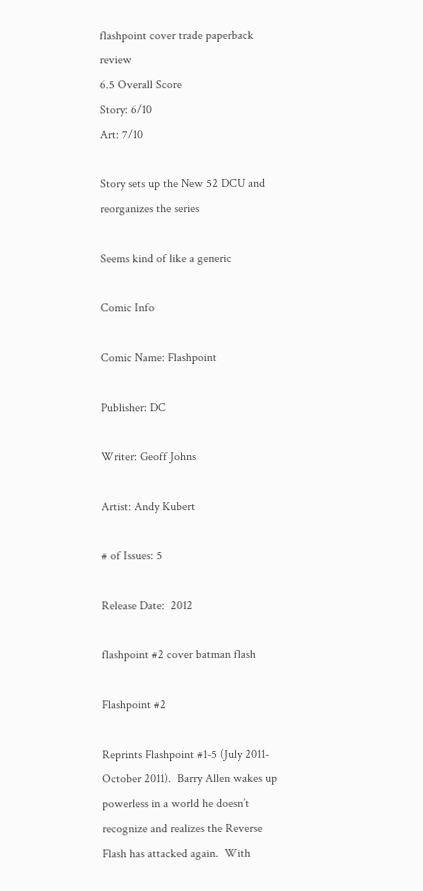flashpoint cover trade paperback review
6.5 Overall Score
Story: 6/10
Art: 7/10

Story sets up the New 52 DCU and reorganizes the series

Seems kind of like a generic

Comic Info

Comic Name: Flashpoint

Publisher: DC

Writer: Geoff Johns

Artist: Andy Kubert

# of Issues: 5

Release Date:  2012

flashpoint #2 cover batman flash

Flashpoint #2

Reprints Flashpoint #1-5 (July 2011-October 2011).  Barry Allen wakes up powerless in a world he doesn’t recognize and realizes the Reverse Flash has attacked again.  With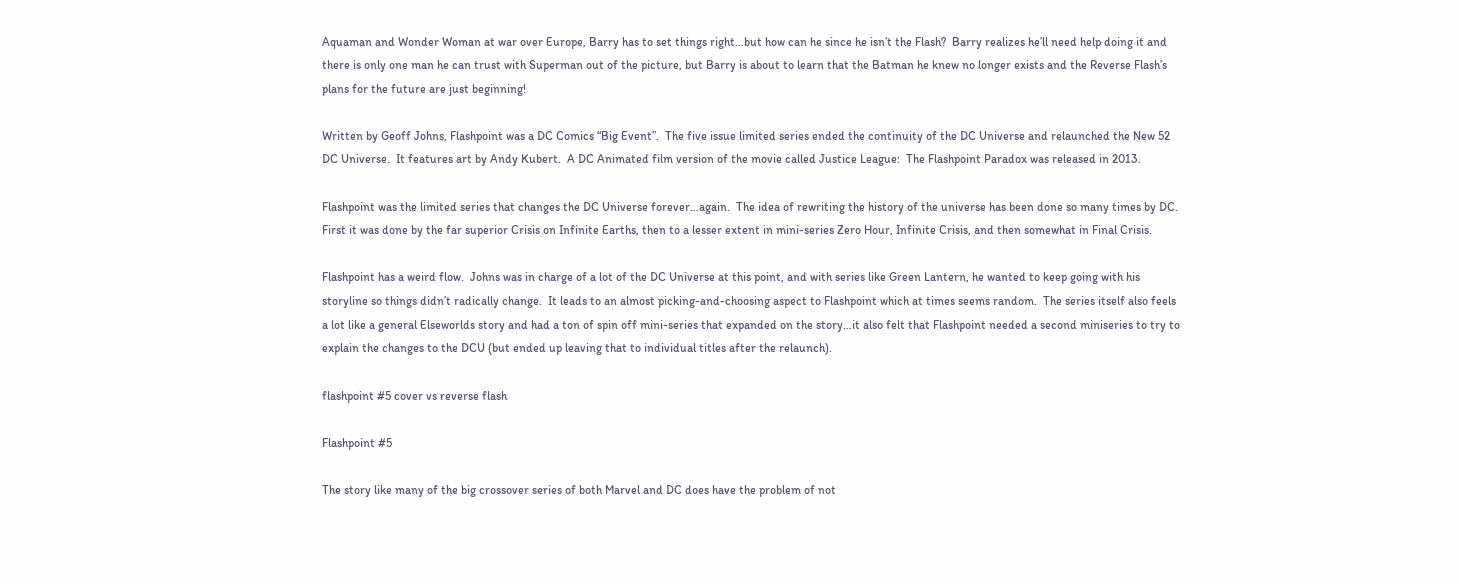Aquaman and Wonder Woman at war over Europe, Barry has to set things right…but how can he since he isn’t the Flash?  Barry realizes he’ll need help doing it and there is only one man he can trust with Superman out of the picture, but Barry is about to learn that the Batman he knew no longer exists and the Reverse Flash’s plans for the future are just beginning!

Written by Geoff Johns, Flashpoint was a DC Comics “Big Event”.  The five issue limited series ended the continuity of the DC Universe and relaunched the New 52 DC Universe.  It features art by Andy Kubert.  A DC Animated film version of the movie called Justice League:  The Flashpoint Paradox was released in 2013.

Flashpoint was the limited series that changes the DC Universe forever…again.  The idea of rewriting the history of the universe has been done so many times by DC.  First it was done by the far superior Crisis on Infinite Earths, then to a lesser extent in mini-series Zero Hour, Infinite Crisis, and then somewhat in Final Crisis.

Flashpoint has a weird flow.  Johns was in charge of a lot of the DC Universe at this point, and with series like Green Lantern, he wanted to keep going with his storyline so things didn’t radically change.  It leads to an almost picking-and-choosing aspect to Flashpoint which at times seems random.  The series itself also feels a lot like a general Elseworlds story and had a ton of spin off mini-series that expanded on the story…it also felt that Flashpoint needed a second miniseries to try to explain the changes to the DCU (but ended up leaving that to individual titles after the relaunch).

flashpoint #5 cover vs reverse flash

Flashpoint #5

The story like many of the big crossover series of both Marvel and DC does have the problem of not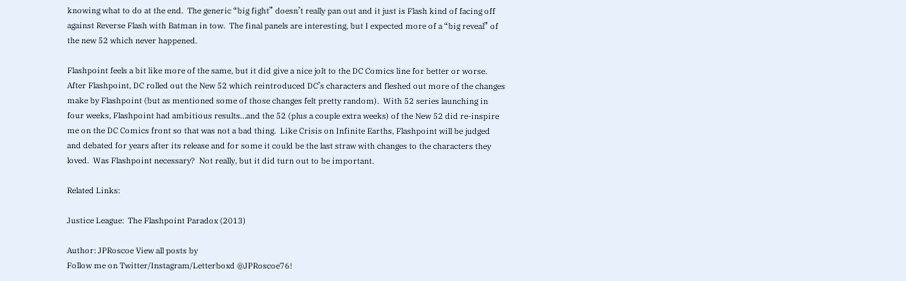knowing what to do at the end.  The generic “big fight” doesn’t really pan out and it just is Flash kind of facing off against Reverse Flash with Batman in tow.  The final panels are interesting, but I expected more of a “big reveal” of the new 52 which never happened.

Flashpoint feels a bit like more of the same, but it did give a nice jolt to the DC Comics line for better or worse.  After Flashpoint, DC rolled out the New 52 which reintroduced DC’s characters and fleshed out more of the changes make by Flashpoint (but as mentioned some of those changes felt pretty random).  With 52 series launching in four weeks, Flashpoint had ambitious results…and the 52 (plus a couple extra weeks) of the New 52 did re-inspire me on the DC Comics front so that was not a bad thing.  Like Crisis on Infinite Earths, Flashpoint will be judged and debated for years after its release and for some it could be the last straw with changes to the characters they loved.  Was Flashpoint necessary?  Not really, but it did turn out to be important.

Related Links:

Justice League:  The Flashpoint Paradox (2013)

Author: JPRoscoe View all posts by
Follow me on Twitter/Instagram/Letterboxd @JPRoscoe76!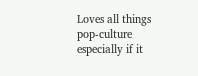Loves all things pop-culture especially if it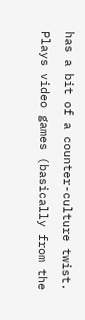has a bit of a counter-culture twist. Plays video games (basically from the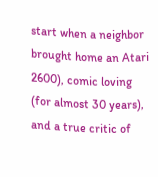start when a neighbor brought home an Atari 2600), comic loving (for almost 30 years), and a true critic of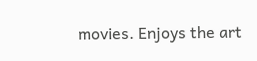movies. Enjoys the art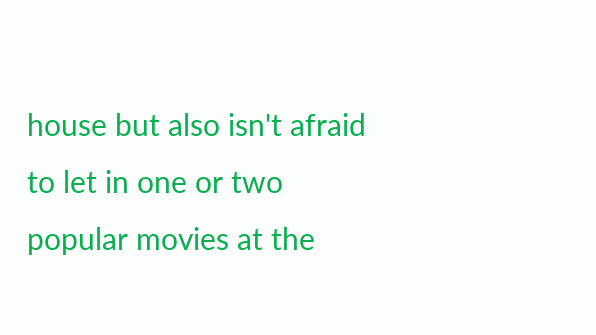house but also isn't afraid to let in one or two popular movies at the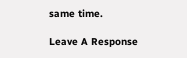same time.

Leave A Response